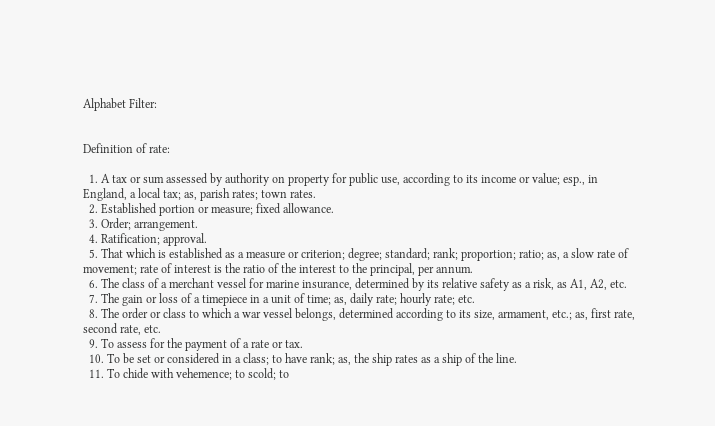Alphabet Filter:


Definition of rate:

  1. A tax or sum assessed by authority on property for public use, according to its income or value; esp., in England, a local tax; as, parish rates; town rates.
  2. Established portion or measure; fixed allowance.
  3. Order; arrangement.
  4. Ratification; approval.
  5. That which is established as a measure or criterion; degree; standard; rank; proportion; ratio; as, a slow rate of movement; rate of interest is the ratio of the interest to the principal, per annum.
  6. The class of a merchant vessel for marine insurance, determined by its relative safety as a risk, as A1, A2, etc.
  7. The gain or loss of a timepiece in a unit of time; as, daily rate; hourly rate; etc.
  8. The order or class to which a war vessel belongs, determined according to its size, armament, etc.; as, first rate, second rate, etc.
  9. To assess for the payment of a rate or tax.
  10. To be set or considered in a class; to have rank; as, the ship rates as a ship of the line.
  11. To chide with vehemence; to scold; to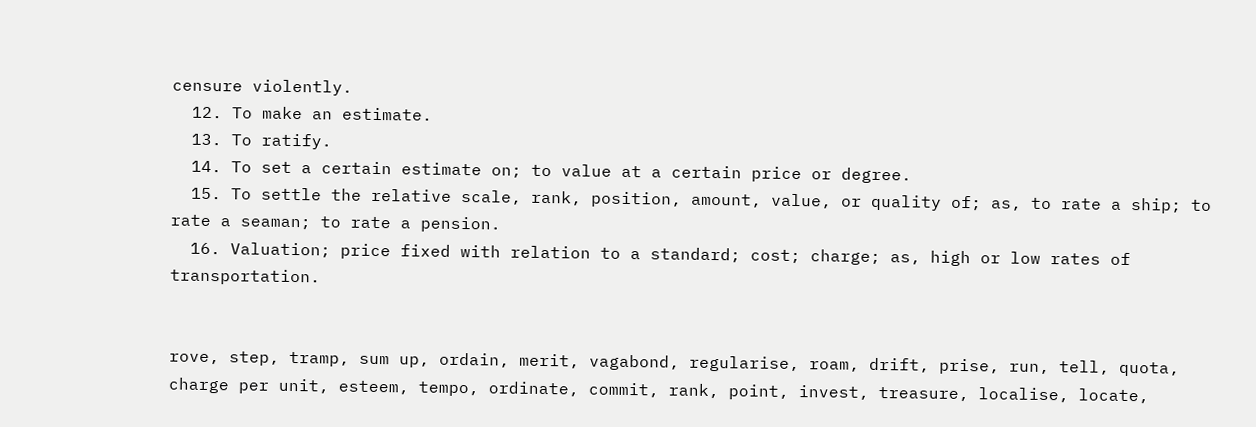censure violently.
  12. To make an estimate.
  13. To ratify.
  14. To set a certain estimate on; to value at a certain price or degree.
  15. To settle the relative scale, rank, position, amount, value, or quality of; as, to rate a ship; to rate a seaman; to rate a pension.
  16. Valuation; price fixed with relation to a standard; cost; charge; as, high or low rates of transportation.


rove, step, tramp, sum up, ordain, merit, vagabond, regularise, roam, drift, prise, run, tell, quota, charge per unit, esteem, tempo, ordinate, commit, rank, point, invest, treasure, localise, locate,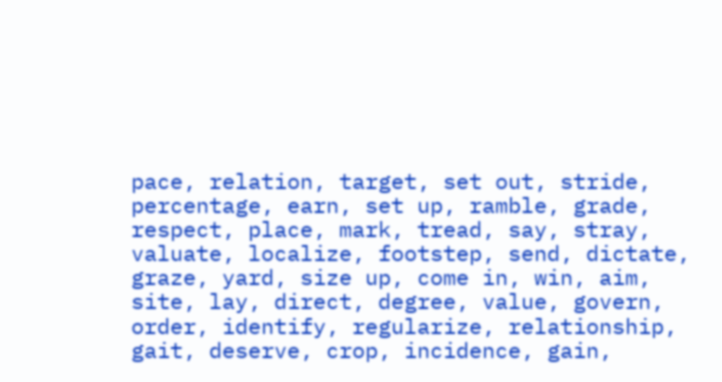pace, relation, target, set out, stride, percentage, earn, set up, ramble, grade, respect, place, mark, tread, say, stray, valuate, localize, footstep, send, dictate, graze, yard, size up, come in, win, aim, site, lay, direct, degree, value, govern, order, identify, regularize, relationship, gait, deserve, crop, incidence, gain,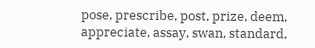pose, prescribe, post, prize, deem, appreciate, assay, swan, standard,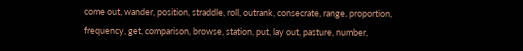come out, wander, position, straddle, roll, outrank, consecrate, range, proportion, frequency, get, comparison, browse, station, put, lay out, pasture, number,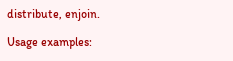distribute, enjoin.

Usage examples: